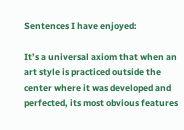Sentences I have enjoyed:

It’s a universal axiom that when an art style is practiced outside the center where it was developed and perfected, its most obvious features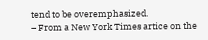tend to be overemphasized.
– From a New York Times artice on the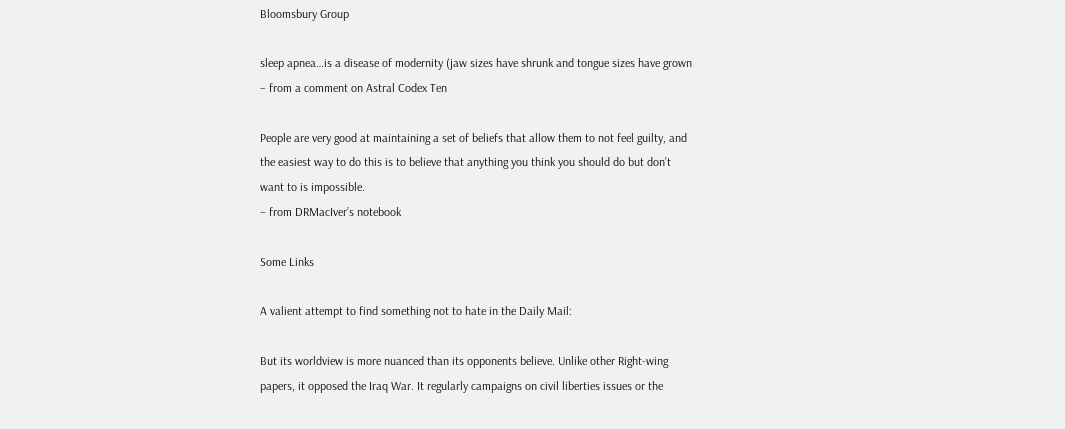Bloomsbury Group

sleep apnea…is a disease of modernity (jaw sizes have shrunk and tongue sizes have grown
– from a comment on Astral Codex Ten

People are very good at maintaining a set of beliefs that allow them to not feel guilty, and the easiest way to do this is to believe that anything you think you should do but don’t want to is impossible.
– from DRMacIver’s notebook

Some Links

A valient attempt to find something not to hate in the Daily Mail:

But its worldview is more nuanced than its opponents believe. Unlike other Right-wing papers, it opposed the Iraq War. It regularly campaigns on civil liberties issues or the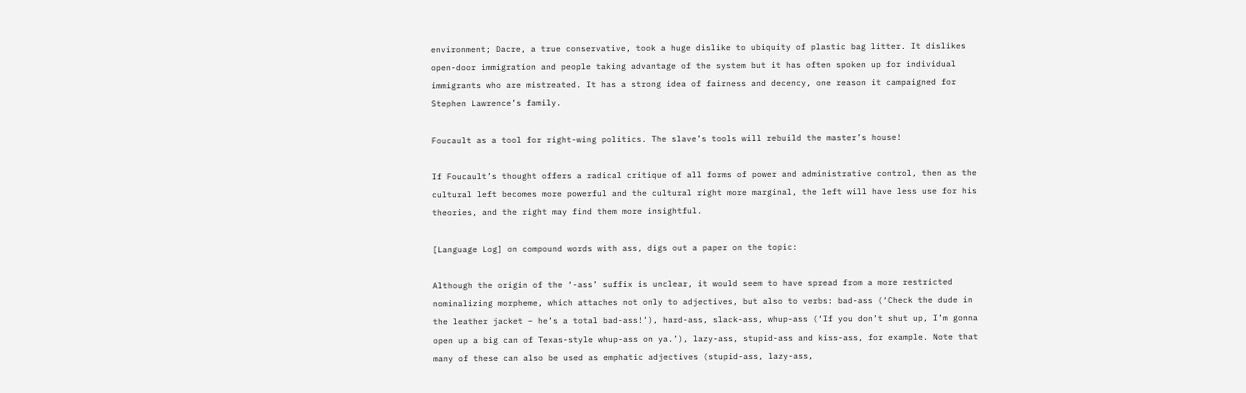environment; Dacre, a true conservative, took a huge dislike to ubiquity of plastic bag litter. It dislikes open-door immigration and people taking advantage of the system but it has often spoken up for individual immigrants who are mistreated. It has a strong idea of fairness and decency, one reason it campaigned for Stephen Lawrence’s family.

Foucault as a tool for right-wing politics. The slave’s tools will rebuild the master’s house!

If Foucault’s thought offers a radical critique of all forms of power and administrative control, then as the cultural left becomes more powerful and the cultural right more marginal, the left will have less use for his theories, and the right may find them more insightful.

[Language Log] on compound words with ass, digs out a paper on the topic:

Although the origin of the ‘-ass’ suffix is unclear, it would seem to have spread from a more restricted nominalizing morpheme, which attaches not only to adjectives, but also to verbs: bad-ass (‘Check the dude in the leather jacket – he’s a total bad-ass!’), hard-ass, slack-ass, whup-ass (‘If you don’t shut up, I’m gonna open up a big can of Texas-style whup-ass on ya.’), lazy-ass, stupid-ass and kiss-ass, for example. Note that many of these can also be used as emphatic adjectives (stupid-ass, lazy-ass,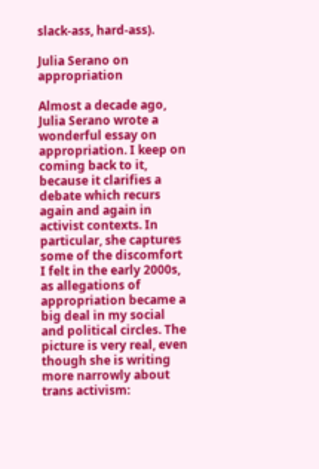slack-ass, hard-ass).

Julia Serano on appropriation

Almost a decade ago, Julia Serano wrote a wonderful essay on appropriation. I keep on coming back to it, because it clarifies a debate which recurs again and again in activist contexts. In particular, she captures some of the discomfort I felt in the early 2000s, as allegations of appropriation became a big deal in my social and political circles. The picture is very real, even though she is writing more narrowly about trans activism: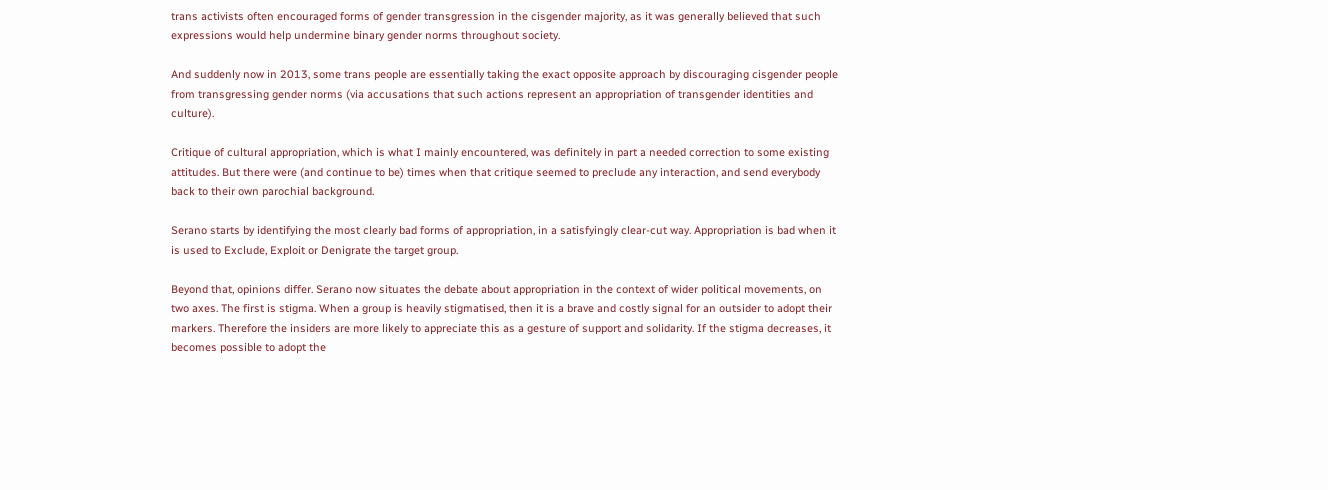trans activists often encouraged forms of gender transgression in the cisgender majority, as it was generally believed that such expressions would help undermine binary gender norms throughout society.

And suddenly now in 2013, some trans people are essentially taking the exact opposite approach by discouraging cisgender people from transgressing gender norms (via accusations that such actions represent an appropriation of transgender identities and culture).

Critique of cultural appropriation, which is what I mainly encountered, was definitely in part a needed correction to some existing attitudes. But there were (and continue to be) times when that critique seemed to preclude any interaction, and send everybody back to their own parochial background.

Serano starts by identifying the most clearly bad forms of appropriation, in a satisfyingly clear-cut way. Appropriation is bad when it is used to Exclude, Exploit or Denigrate the target group.

Beyond that, opinions differ. Serano now situates the debate about appropriation in the context of wider political movements, on two axes. The first is stigma. When a group is heavily stigmatised, then it is a brave and costly signal for an outsider to adopt their markers. Therefore the insiders are more likely to appreciate this as a gesture of support and solidarity. If the stigma decreases, it becomes possible to adopt the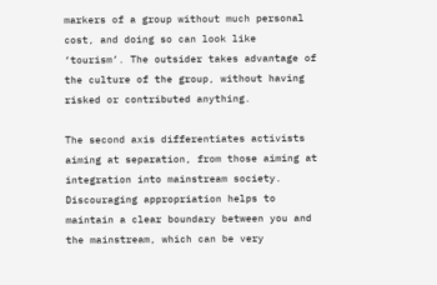markers of a group without much personal cost, and doing so can look like ‘tourism’. The outsider takes advantage of the culture of the group, without having risked or contributed anything.

The second axis differentiates activists aiming at separation, from those aiming at integration into mainstream society. Discouraging appropriation helps to maintain a clear boundary between you and the mainstream, which can be very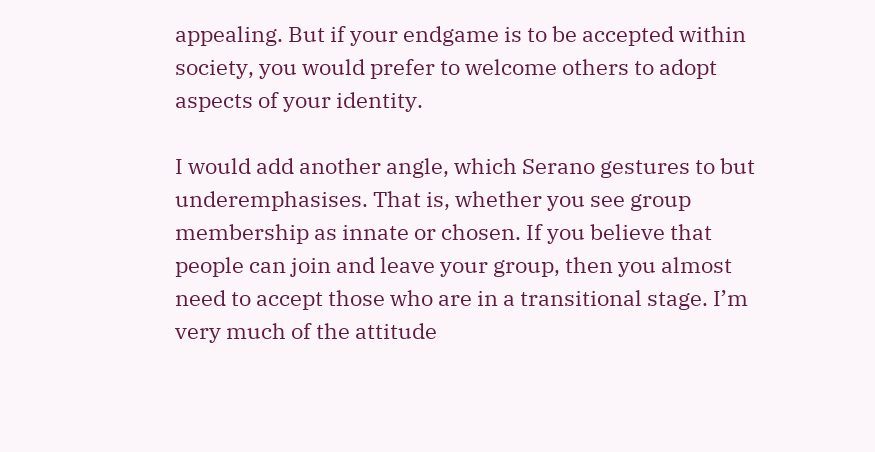appealing. But if your endgame is to be accepted within society, you would prefer to welcome others to adopt aspects of your identity.

I would add another angle, which Serano gestures to but underemphasises. That is, whether you see group membership as innate or chosen. If you believe that people can join and leave your group, then you almost need to accept those who are in a transitional stage. I’m very much of the attitude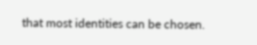that most identities can be chosen.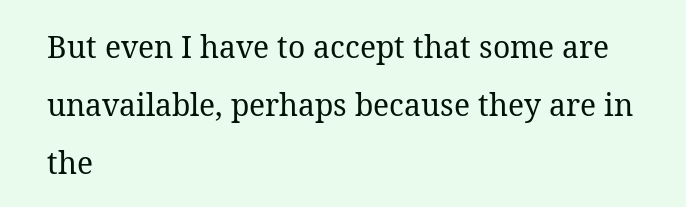But even I have to accept that some are unavailable, perhaps because they are in the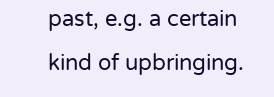past, e.g. a certain kind of upbringing.